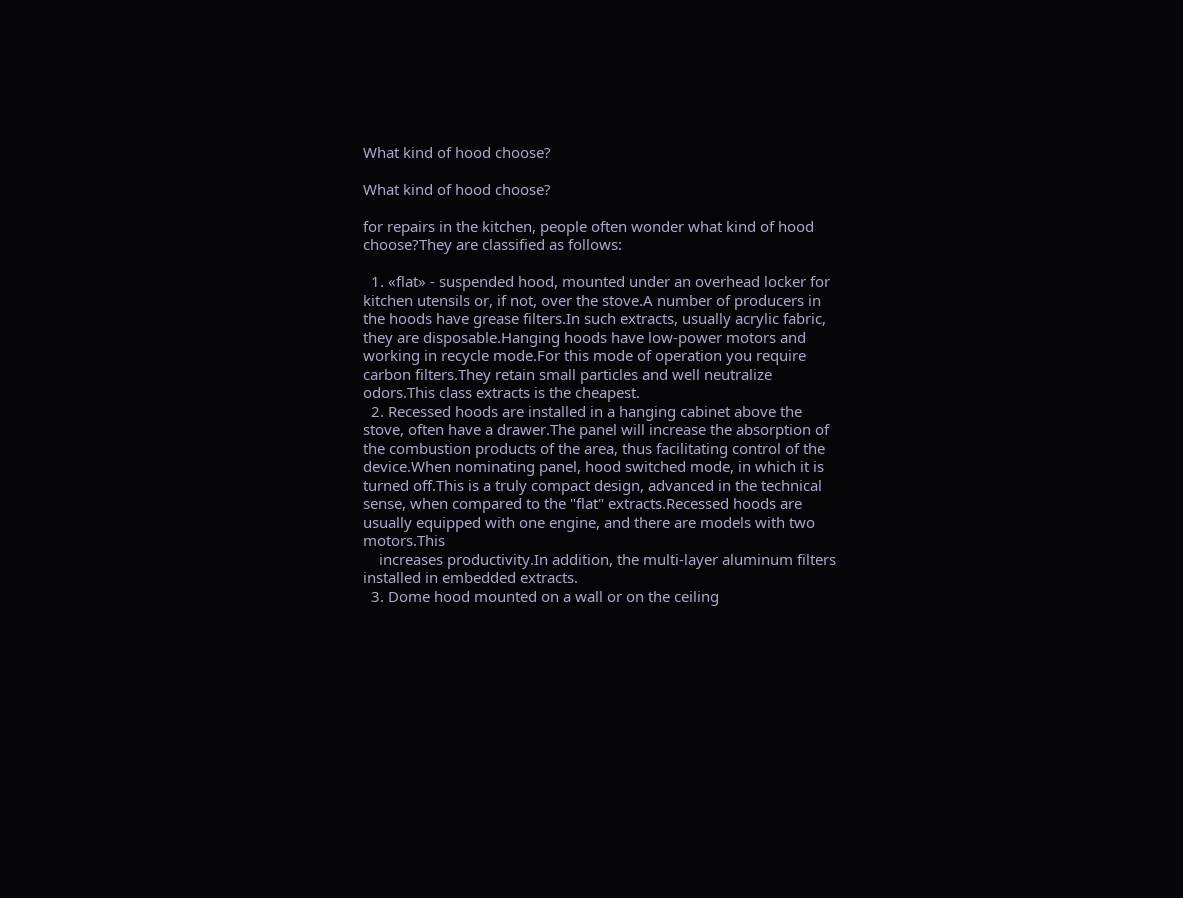What kind of hood choose?

What kind of hood choose?

for repairs in the kitchen, people often wonder what kind of hood choose?They are classified as follows:

  1. «flat» - suspended hood, mounted under an overhead locker for kitchen utensils or, if not, over the stove.A number of producers in the hoods have grease filters.In such extracts, usually acrylic fabric, they are disposable.Hanging hoods have low-power motors and working in recycle mode.For this mode of operation you require carbon filters.They retain small particles and well neutralize odors.This class extracts is the cheapest.
  2. Recessed hoods are installed in a hanging cabinet above the stove, often have a drawer.The panel will increase the absorption of the combustion products of the area, thus facilitating control of the device.When nominating panel, hood switched mode, in which it is turned off.This is a truly compact design, advanced in the technical sense, when compared to the "flat" extracts.Recessed hoods are usually equipped with one engine, and there are models with two motors.This
    increases productivity.In addition, the multi-layer aluminum filters installed in embedded extracts.
  3. Dome hood mounted on a wall or on the ceiling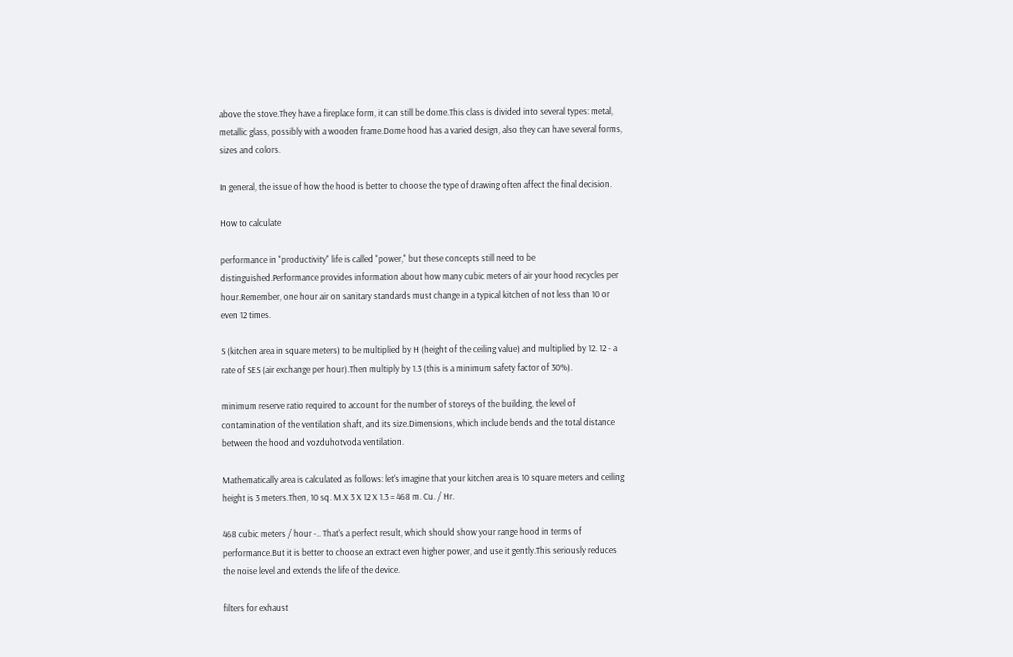above the stove.They have a fireplace form, it can still be dome.This class is divided into several types: metal, metallic glass, possibly with a wooden frame.Dome hood has a varied design, also they can have several forms, sizes and colors.

In general, the issue of how the hood is better to choose the type of drawing often affect the final decision.

How to calculate

performance in "productivity" life is called "power," but these concepts still need to be distinguished.Performance provides information about how many cubic meters of air your hood recycles per hour.Remember, one hour air on sanitary standards must change in a typical kitchen of not less than 10 or even 12 times.

S (kitchen area in square meters) to be multiplied by H (height of the ceiling value) and multiplied by 12. 12 - a rate of SES (air exchange per hour).Then multiply by 1.3 (this is a minimum safety factor of 30%).

minimum reserve ratio required to account for the number of storeys of the building, the level of contamination of the ventilation shaft, and its size.Dimensions, which include bends and the total distance between the hood and vozduhotvoda ventilation.

Mathematically area is calculated as follows: let's imagine that your kitchen area is 10 square meters and ceiling height is 3 meters.Then, 10 sq. M.X 3 X 12 X 1.3 = 468 m. Cu. / Hr.

468 cubic meters / hour -.. That's a perfect result, which should show your range hood in terms of performance.But it is better to choose an extract even higher power, and use it gently.This seriously reduces the noise level and extends the life of the device.

filters for exhaust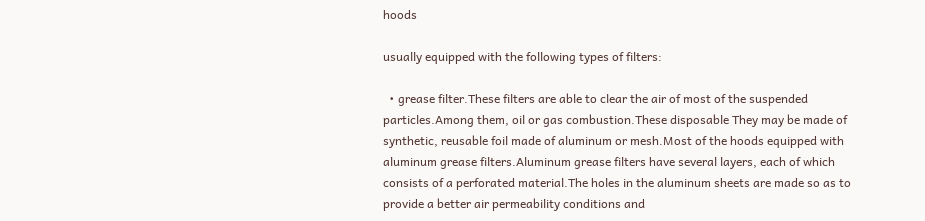hoods

usually equipped with the following types of filters:

  • grease filter.These filters are able to clear the air of most of the suspended particles.Among them, oil or gas combustion.These disposable They may be made of synthetic, reusable foil made of aluminum or mesh.Most of the hoods equipped with aluminum grease filters.Aluminum grease filters have several layers, each of which consists of a perforated material.The holes in the aluminum sheets are made so as to provide a better air permeability conditions and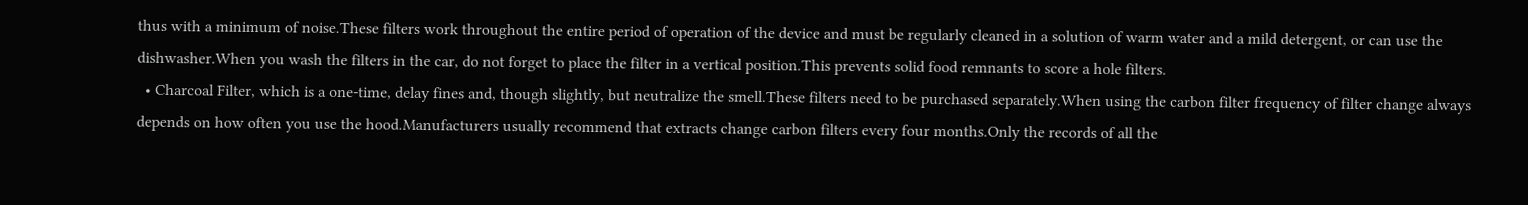thus with a minimum of noise.These filters work throughout the entire period of operation of the device and must be regularly cleaned in a solution of warm water and a mild detergent, or can use the dishwasher.When you wash the filters in the car, do not forget to place the filter in a vertical position.This prevents solid food remnants to score a hole filters.
  • Charcoal Filter, which is a one-time, delay fines and, though slightly, but neutralize the smell.These filters need to be purchased separately.When using the carbon filter frequency of filter change always depends on how often you use the hood.Manufacturers usually recommend that extracts change carbon filters every four months.Only the records of all the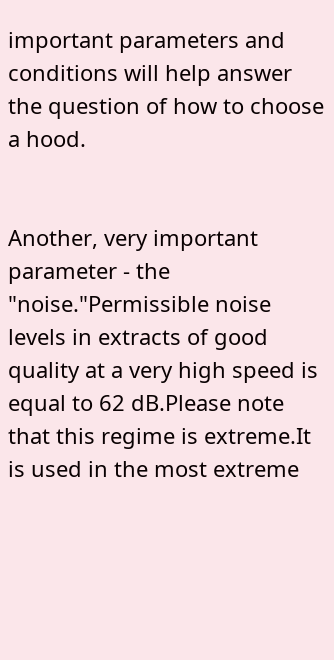important parameters and conditions will help answer the question of how to choose a hood.


Another, very important parameter - the "noise."Permissible noise levels in extracts of good quality at a very high speed is equal to 62 dB.Please note that this regime is extreme.It is used in the most extreme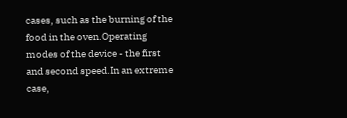cases, such as the burning of the food in the oven.Operating modes of the device - the first and second speed.In an extreme case,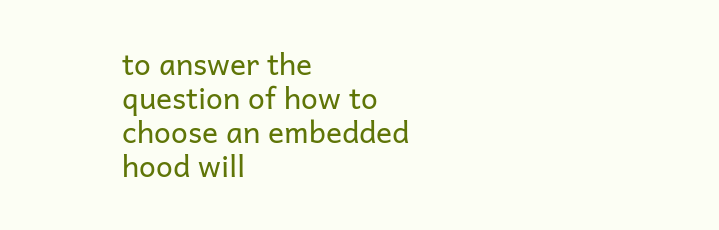to answer the question of how to choose an embedded hood will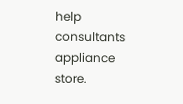help consultants appliance store.